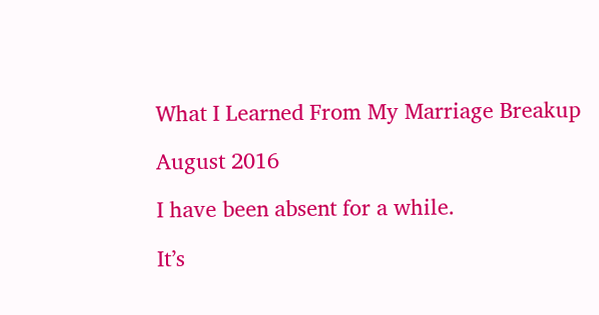What I Learned From My Marriage Breakup

August 2016

I have been absent for a while.

It’s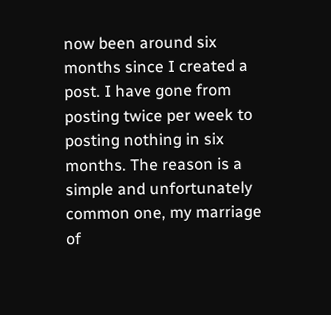now been around six months since I created a post. I have gone from posting twice per week to posting nothing in six months. The reason is a simple and unfortunately common one, my marriage of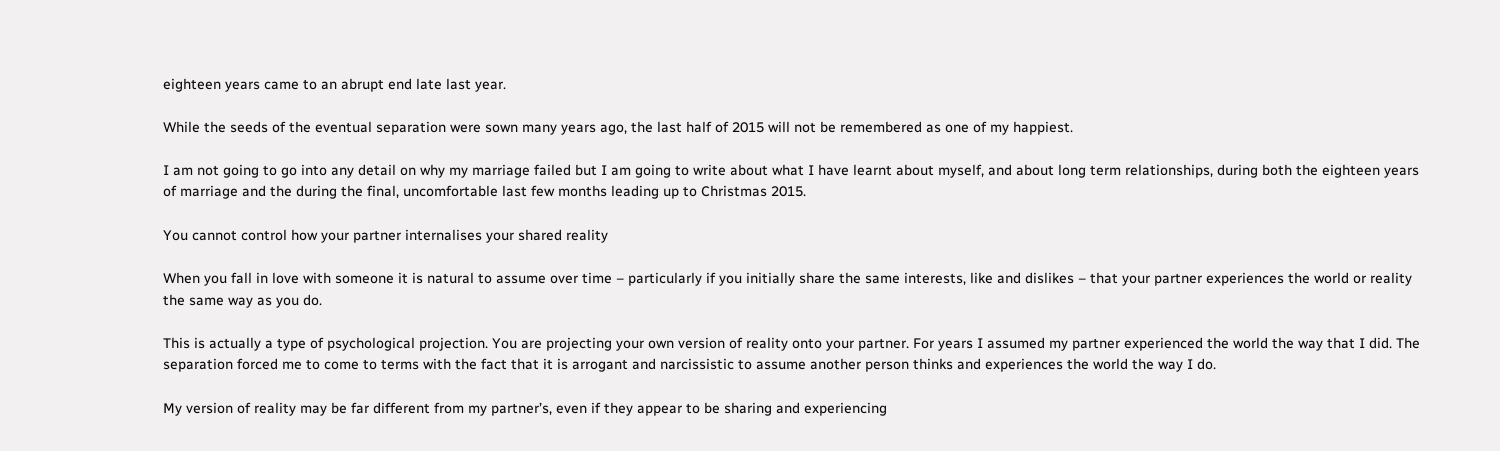eighteen years came to an abrupt end late last year.

While the seeds of the eventual separation were sown many years ago, the last half of 2015 will not be remembered as one of my happiest.

I am not going to go into any detail on why my marriage failed but I am going to write about what I have learnt about myself, and about long term relationships, during both the eighteen years of marriage and the during the final, uncomfortable last few months leading up to Christmas 2015.

You cannot control how your partner internalises your shared reality

When you fall in love with someone it is natural to assume over time – particularly if you initially share the same interests, like and dislikes – that your partner experiences the world or reality the same way as you do.

This is actually a type of psychological projection. You are projecting your own version of reality onto your partner. For years I assumed my partner experienced the world the way that I did. The separation forced me to come to terms with the fact that it is arrogant and narcissistic to assume another person thinks and experiences the world the way I do.

My version of reality may be far different from my partner’s, even if they appear to be sharing and experiencing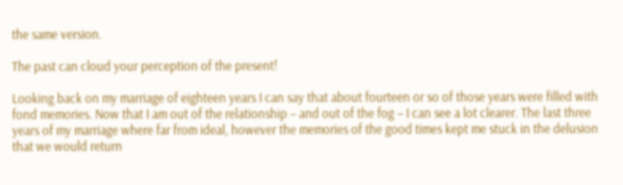the same version.

The past can cloud your perception of the present!

Looking back on my marriage of eighteen years I can say that about fourteen or so of those years were filled with fond memories. Now that I am out of the relationship – and out of the fog – I can see a lot clearer. The last three years of my marriage where far from ideal, however the memories of the good times kept me stuck in the delusion that we would return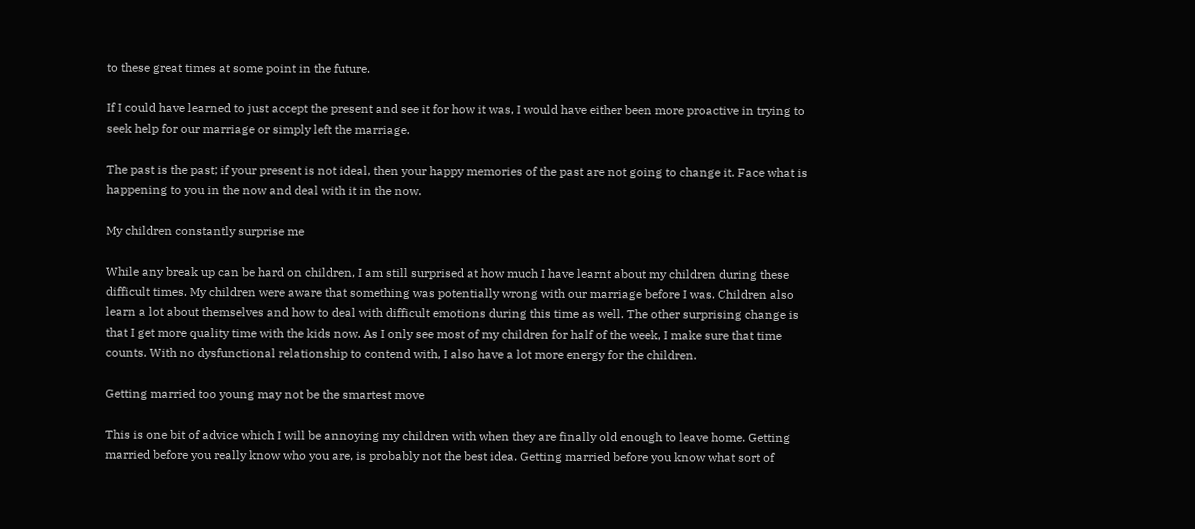to these great times at some point in the future.

If I could have learned to just accept the present and see it for how it was, I would have either been more proactive in trying to seek help for our marriage or simply left the marriage.

The past is the past; if your present is not ideal, then your happy memories of the past are not going to change it. Face what is happening to you in the now and deal with it in the now.

My children constantly surprise me

While any break up can be hard on children, I am still surprised at how much I have learnt about my children during these difficult times. My children were aware that something was potentially wrong with our marriage before I was. Children also learn a lot about themselves and how to deal with difficult emotions during this time as well. The other surprising change is that I get more quality time with the kids now. As I only see most of my children for half of the week, I make sure that time counts. With no dysfunctional relationship to contend with, I also have a lot more energy for the children.

Getting married too young may not be the smartest move

This is one bit of advice which I will be annoying my children with when they are finally old enough to leave home. Getting married before you really know who you are, is probably not the best idea. Getting married before you know what sort of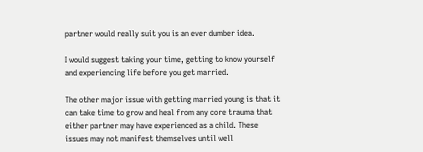partner would really suit you is an ever dumber idea.

I would suggest taking your time, getting to know yourself and experiencing life before you get married.

The other major issue with getting married young is that it can take time to grow and heal from any core trauma that either partner may have experienced as a child. These issues may not manifest themselves until well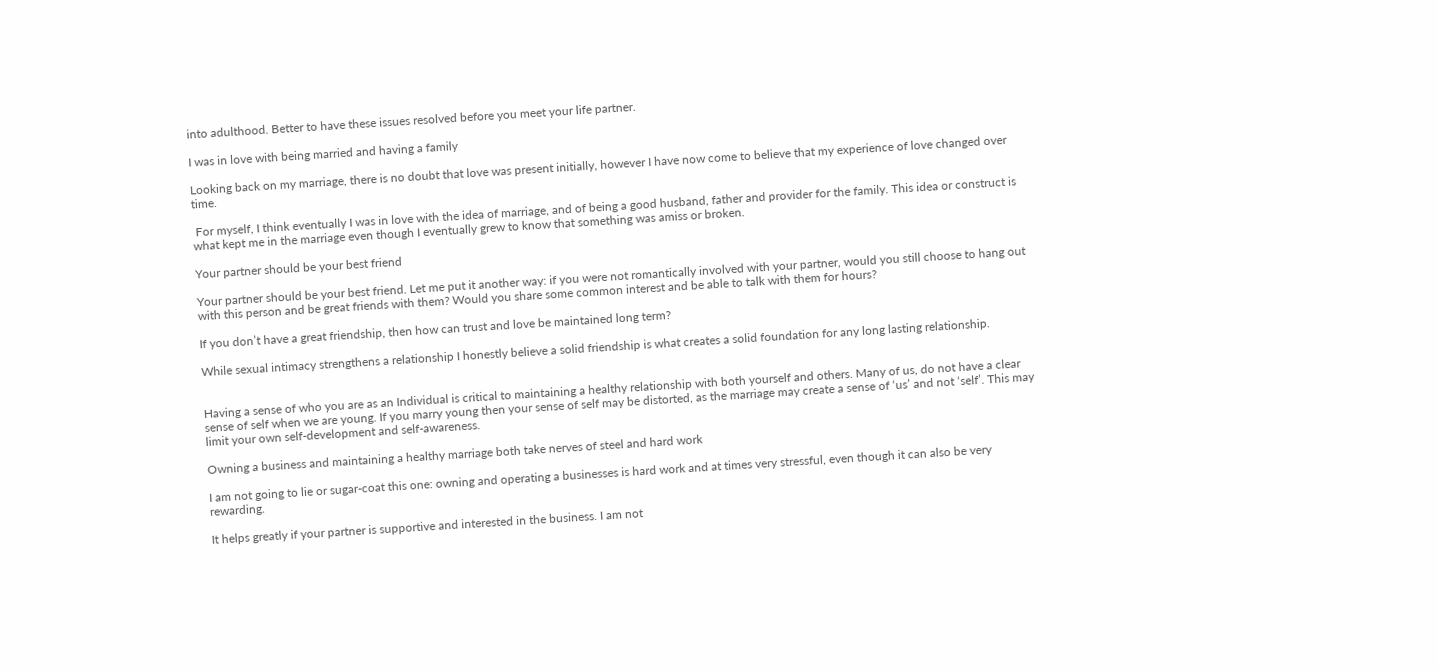into adulthood. Better to have these issues resolved before you meet your life partner.

I was in love with being married and having a family

Looking back on my marriage, there is no doubt that love was present initially, however I have now come to believe that my experience of love changed over time.

 For myself, I think eventually I was in love with the idea of marriage, and of being a good husband, father and provider for the family. This idea or construct is what kept me in the marriage even though I eventually grew to know that something was amiss or broken.

Your partner should be your best friend

Your partner should be your best friend. Let me put it another way: if you were not romantically involved with your partner, would you still choose to hang out with this person and be great friends with them? Would you share some common interest and be able to talk with them for hours?

If you don’t have a great friendship, then how can trust and love be maintained long term?

While sexual intimacy strengthens a relationship I honestly believe a solid friendship is what creates a solid foundation for any long lasting relationship.


Having a sense of who you are as an Individual is critical to maintaining a healthy relationship with both yourself and others. Many of us, do not have a clear sense of self when we are young. If you marry young then your sense of self may be distorted, as the marriage may create a sense of ‘us’ and not ‘self’. This may limit your own self-development and self-awareness.

Owning a business and maintaining a healthy marriage both take nerves of steel and hard work

I am not going to lie or sugar-coat this one: owning and operating a businesses is hard work and at times very stressful, even though it can also be very rewarding.

It helps greatly if your partner is supportive and interested in the business. I am not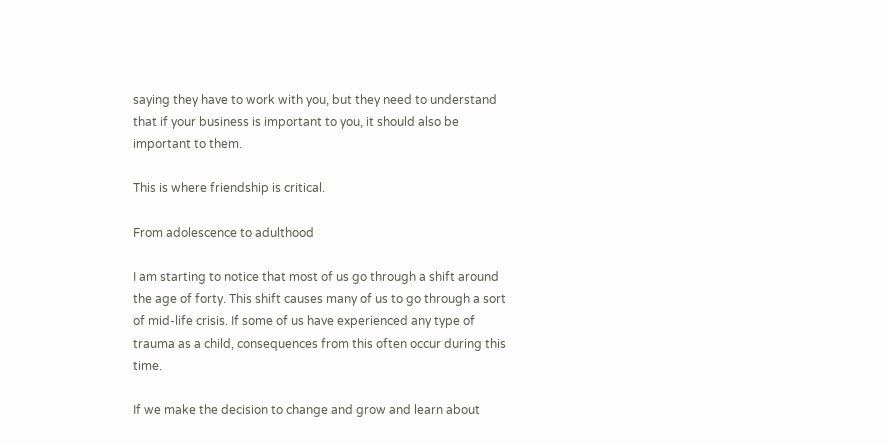saying they have to work with you, but they need to understand that if your business is important to you, it should also be important to them.

This is where friendship is critical.

From adolescence to adulthood

I am starting to notice that most of us go through a shift around the age of forty. This shift causes many of us to go through a sort of mid-life crisis. If some of us have experienced any type of trauma as a child, consequences from this often occur during this time.

If we make the decision to change and grow and learn about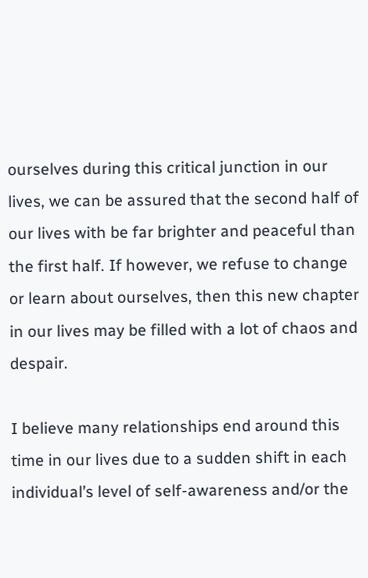ourselves during this critical junction in our lives, we can be assured that the second half of our lives with be far brighter and peaceful than the first half. If however, we refuse to change or learn about ourselves, then this new chapter in our lives may be filled with a lot of chaos and despair.

I believe many relationships end around this time in our lives due to a sudden shift in each individual’s level of self-awareness and/or the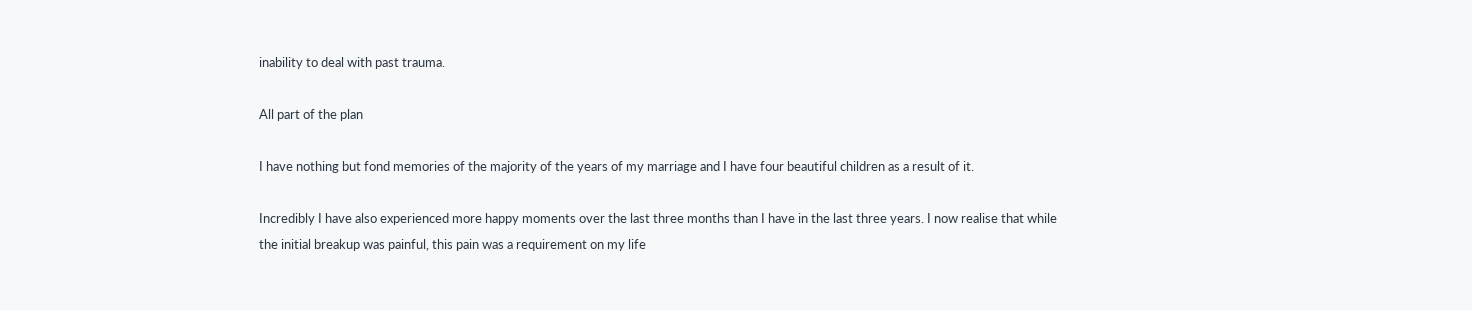inability to deal with past trauma.

All part of the plan

I have nothing but fond memories of the majority of the years of my marriage and I have four beautiful children as a result of it.

Incredibly I have also experienced more happy moments over the last three months than I have in the last three years. I now realise that while the initial breakup was painful, this pain was a requirement on my life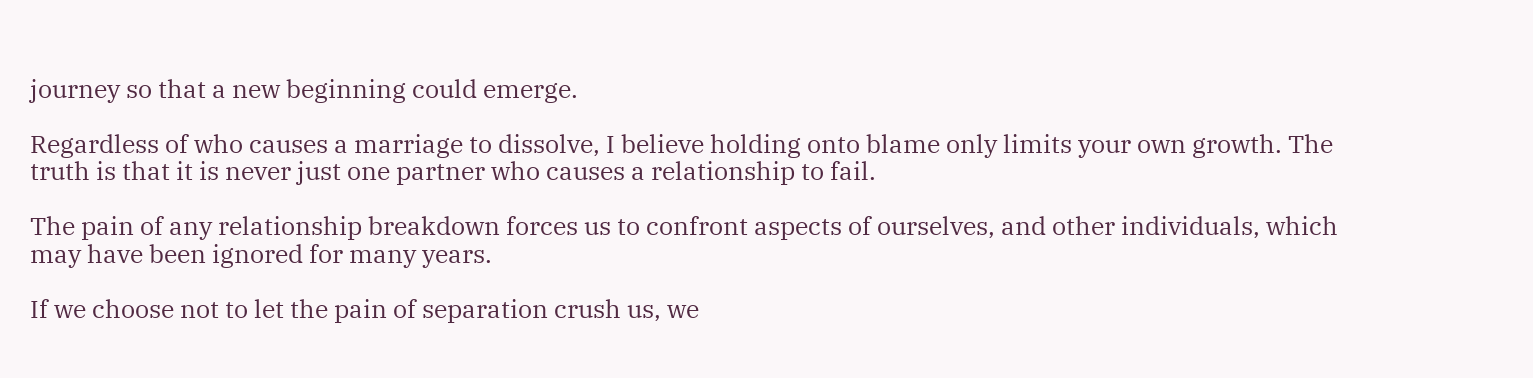journey so that a new beginning could emerge.

Regardless of who causes a marriage to dissolve, I believe holding onto blame only limits your own growth. The truth is that it is never just one partner who causes a relationship to fail.

The pain of any relationship breakdown forces us to confront aspects of ourselves, and other individuals, which may have been ignored for many years.

If we choose not to let the pain of separation crush us, we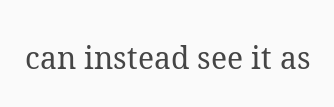can instead see it as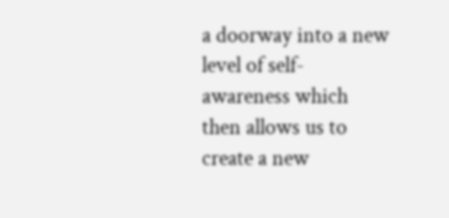a doorway into a new level of self-awareness which then allows us to create a new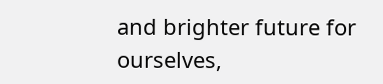and brighter future for ourselves,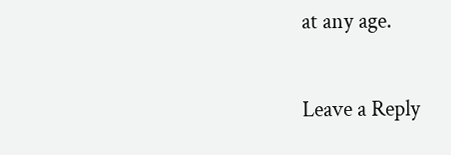at any age.

Leave a Reply